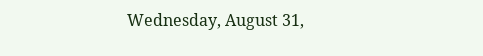Wednesday, August 31,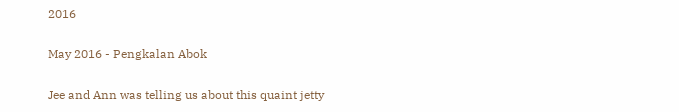2016

May 2016 - Pengkalan Abok

Jee and Ann was telling us about this quaint jetty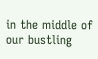in the middle of our bustling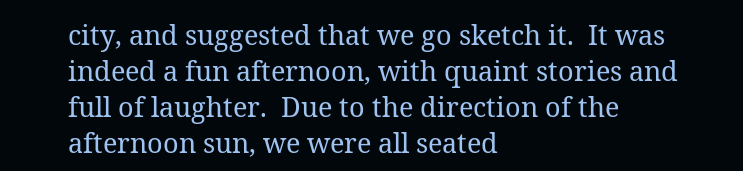city, and suggested that we go sketch it.  It was indeed a fun afternoon, with quaint stories and full of laughter.  Due to the direction of the afternoon sun, we were all seated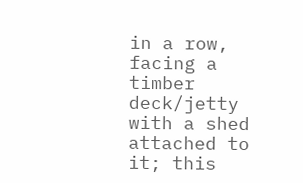in a row, facing a timber deck/jetty with a shed attached to it; this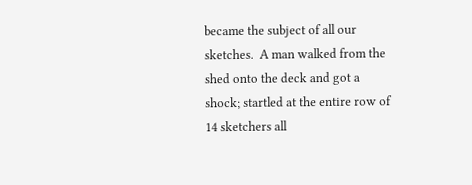became the subject of all our sketches.  A man walked from the shed onto the deck and got a shock; startled at the entire row of 14 sketchers all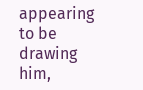appearing to be drawing him,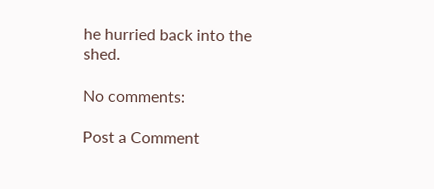he hurried back into the shed.

No comments:

Post a Comment